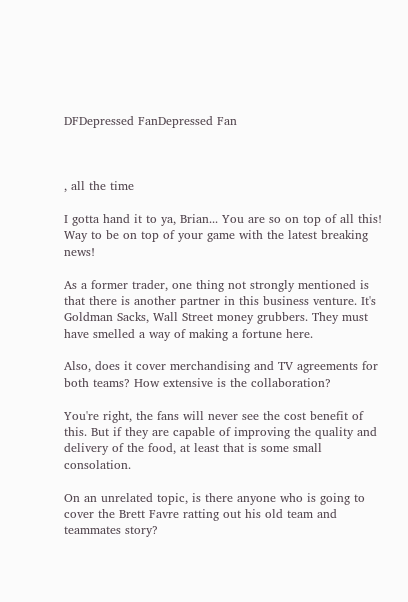DFDepressed FanDepressed Fan



, all the time

I gotta hand it to ya, Brian... You are so on top of all this! Way to be on top of your game with the latest breaking news!

As a former trader, one thing not strongly mentioned is that there is another partner in this business venture. It's Goldman Sacks, Wall Street money grubbers. They must have smelled a way of making a fortune here.

Also, does it cover merchandising and TV agreements for both teams? How extensive is the collaboration?

You're right, the fans will never see the cost benefit of this. But if they are capable of improving the quality and delivery of the food, at least that is some small consolation.

On an unrelated topic, is there anyone who is going to cover the Brett Favre ratting out his old team and teammates story?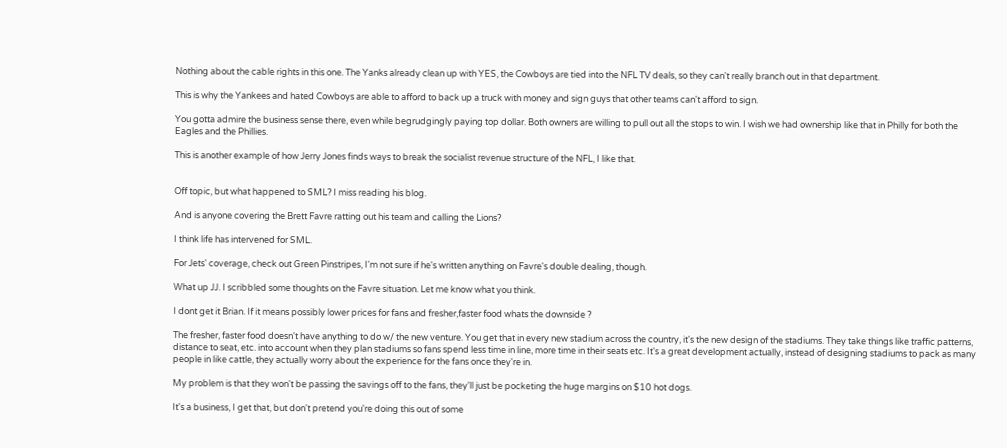Nothing about the cable rights in this one. The Yanks already clean up with YES, the Cowboys are tied into the NFL TV deals, so they can't really branch out in that department.

This is why the Yankees and hated Cowboys are able to afford to back up a truck with money and sign guys that other teams can't afford to sign.

You gotta admire the business sense there, even while begrudgingly paying top dollar. Both owners are willing to pull out all the stops to win. I wish we had ownership like that in Philly for both the Eagles and the Phillies.

This is another example of how Jerry Jones finds ways to break the socialist revenue structure of the NFL, I like that.


Off topic, but what happened to SML? I miss reading his blog.

And is anyone covering the Brett Favre ratting out his team and calling the Lions?

I think life has intervened for SML.

For Jets' coverage, check out Green Pinstripes, I'm not sure if he's written anything on Favre's double dealing, though.

What up JJ. I scribbled some thoughts on the Favre situation. Let me know what you think.

I dont get it Brian. If it means possibly lower prices for fans and fresher,faster food whats the downside ?

The fresher, faster food doesn't have anything to do w/ the new venture. You get that in every new stadium across the country, it's the new design of the stadiums. They take things like traffic patterns, distance to seat, etc. into account when they plan stadiums so fans spend less time in line, more time in their seats etc. It's a great development actually, instead of designing stadiums to pack as many people in like cattle, they actually worry about the experience for the fans once they're in.

My problem is that they won't be passing the savings off to the fans, they'll just be pocketing the huge margins on $10 hot dogs.

It's a business, I get that, but don't pretend you're doing this out of some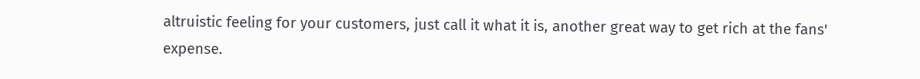altruistic feeling for your customers, just call it what it is, another great way to get rich at the fans' expense.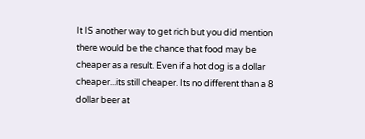It IS another way to get rich but you did mention there would be the chance that food may be cheaper as a result. Even if a hot dog is a dollar cheaper...its still cheaper. Its no different than a 8 dollar beer at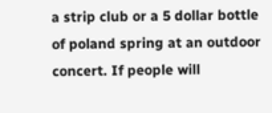a strip club or a 5 dollar bottle of poland spring at an outdoor concert. If people will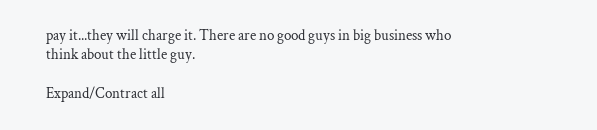pay it...they will charge it. There are no good guys in big business who think about the little guy.

Expand/Contract all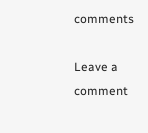comments

Leave a comment